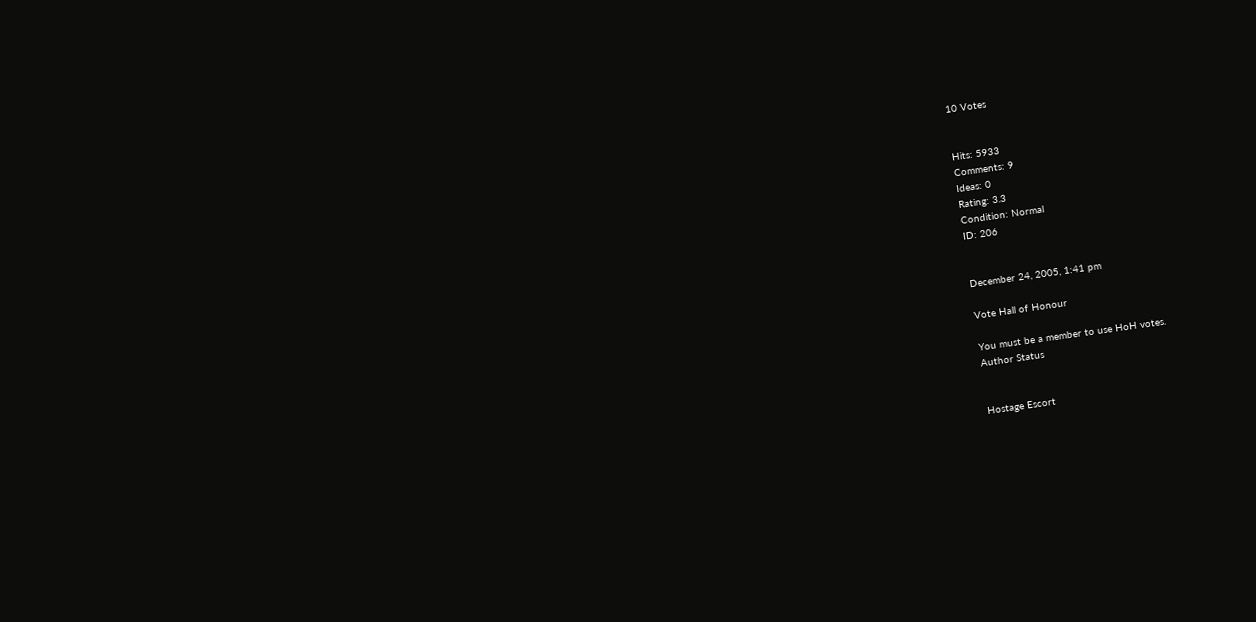10 Votes


Hits: 5933
Comments: 9
Ideas: 0
Rating: 3.3
Condition: Normal
ID: 206


December 24, 2005, 1:41 pm

Vote Hall of Honour

You must be a member to use HoH votes.
Author Status


Hostage Escort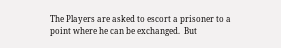The Players are asked to escort a prisoner to a point where he can be exchanged.  But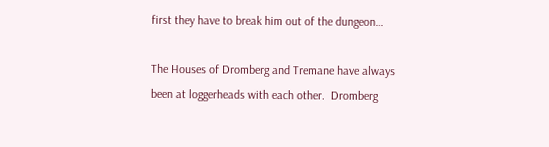first they have to break him out of the dungeon…

The Houses of Dromberg and Tremane have always been at loggerheads with each other.  Dromberg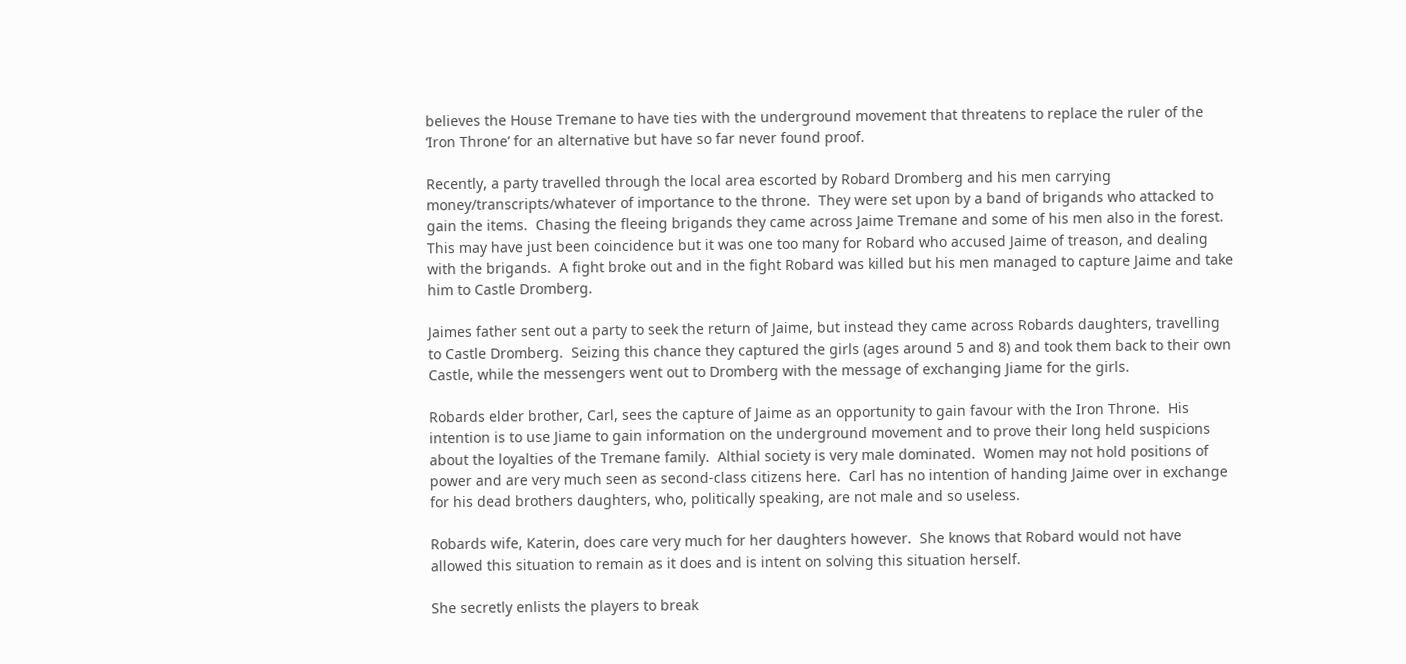believes the House Tremane to have ties with the underground movement that threatens to replace the ruler of the ‘Iron Throne’ for an alternative but have so far never found proof.

Recently, a party travelled through the local area escorted by Robard Dromberg and his men carrying money/transcripts/whatever of importance to the throne.  They were set upon by a band of brigands who attacked to gain the items.  Chasing the fleeing brigands they came across Jaime Tremane and some of his men also in the forest.  This may have just been coincidence but it was one too many for Robard who accused Jaime of treason, and dealing with the brigands.  A fight broke out and in the fight Robard was killed but his men managed to capture Jaime and take him to Castle Dromberg.

Jaimes father sent out a party to seek the return of Jaime, but instead they came across Robards daughters, travelling to Castle Dromberg.  Seizing this chance they captured the girls (ages around 5 and 8) and took them back to their own Castle, while the messengers went out to Dromberg with the message of exchanging Jiame for the girls.

Robards elder brother, Carl, sees the capture of Jaime as an opportunity to gain favour with the Iron Throne.  His intention is to use Jiame to gain information on the underground movement and to prove their long held suspicions about the loyalties of the Tremane family.  Althial society is very male dominated.  Women may not hold positions of power and are very much seen as second-class citizens here.  Carl has no intention of handing Jaime over in exchange for his dead brothers daughters, who, politically speaking, are not male and so useless.

Robards wife, Katerin, does care very much for her daughters however.  She knows that Robard would not have allowed this situation to remain as it does and is intent on solving this situation herself.

She secretly enlists the players to break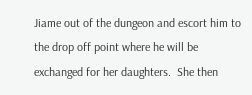Jiame out of the dungeon and escort him to the drop off point where he will be exchanged for her daughters.  She then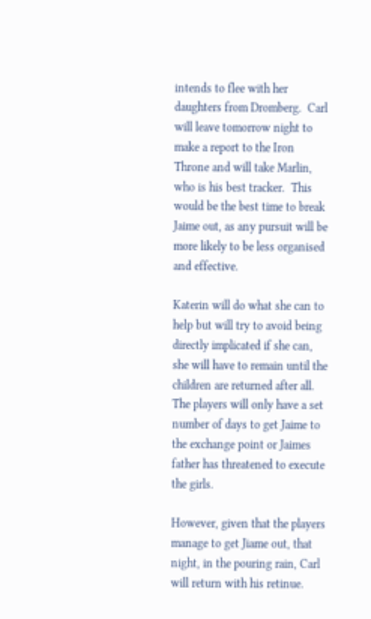intends to flee with her daughters from Dromberg.  Carl will leave tomorrow night to make a report to the Iron Throne and will take Marlin, who is his best tracker.  This would be the best time to break Jaime out, as any pursuit will be more likely to be less organised and effective.

Katerin will do what she can to help but will try to avoid being directly implicated if she can, she will have to remain until the children are returned after all.  The players will only have a set number of days to get Jaime to the exchange point or Jaimes father has threatened to execute the girls.

However, given that the players manage to get Jiame out, that night, in the pouring rain, Carl will return with his retinue.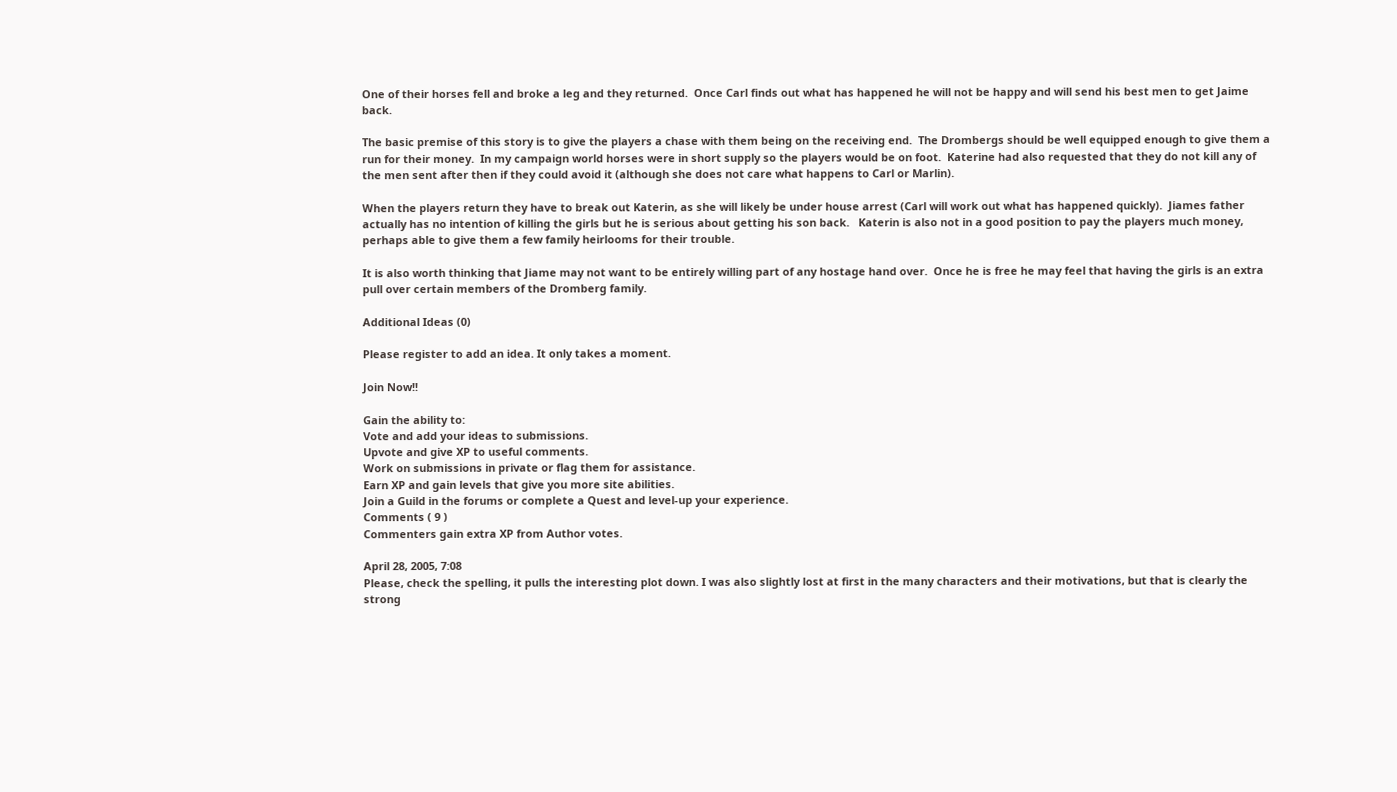One of their horses fell and broke a leg and they returned.  Once Carl finds out what has happened he will not be happy and will send his best men to get Jaime back.

The basic premise of this story is to give the players a chase with them being on the receiving end.  The Drombergs should be well equipped enough to give them a run for their money.  In my campaign world horses were in short supply so the players would be on foot.  Katerine had also requested that they do not kill any of the men sent after then if they could avoid it (although she does not care what happens to Carl or Marlin).

When the players return they have to break out Katerin, as she will likely be under house arrest (Carl will work out what has happened quickly).  Jiames father actually has no intention of killing the girls but he is serious about getting his son back.   Katerin is also not in a good position to pay the players much money, perhaps able to give them a few family heirlooms for their trouble.

It is also worth thinking that Jiame may not want to be entirely willing part of any hostage hand over.  Once he is free he may feel that having the girls is an extra pull over certain members of the Dromberg family.

Additional Ideas (0)

Please register to add an idea. It only takes a moment.

Join Now!!

Gain the ability to:
Vote and add your ideas to submissions.
Upvote and give XP to useful comments.
Work on submissions in private or flag them for assistance.
Earn XP and gain levels that give you more site abilities.
Join a Guild in the forums or complete a Quest and level-up your experience.
Comments ( 9 )
Commenters gain extra XP from Author votes.

April 28, 2005, 7:08
Please, check the spelling, it pulls the interesting plot down. I was also slightly lost at first in the many characters and their motivations, but that is clearly the strong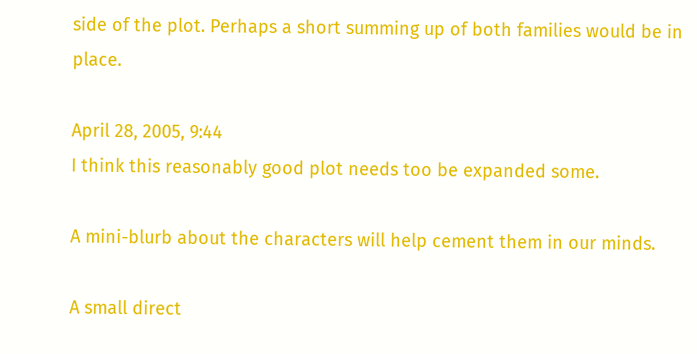side of the plot. Perhaps a short summing up of both families would be in place.

April 28, 2005, 9:44
I think this reasonably good plot needs too be expanded some.

A mini-blurb about the characters will help cement them in our minds.

A small direct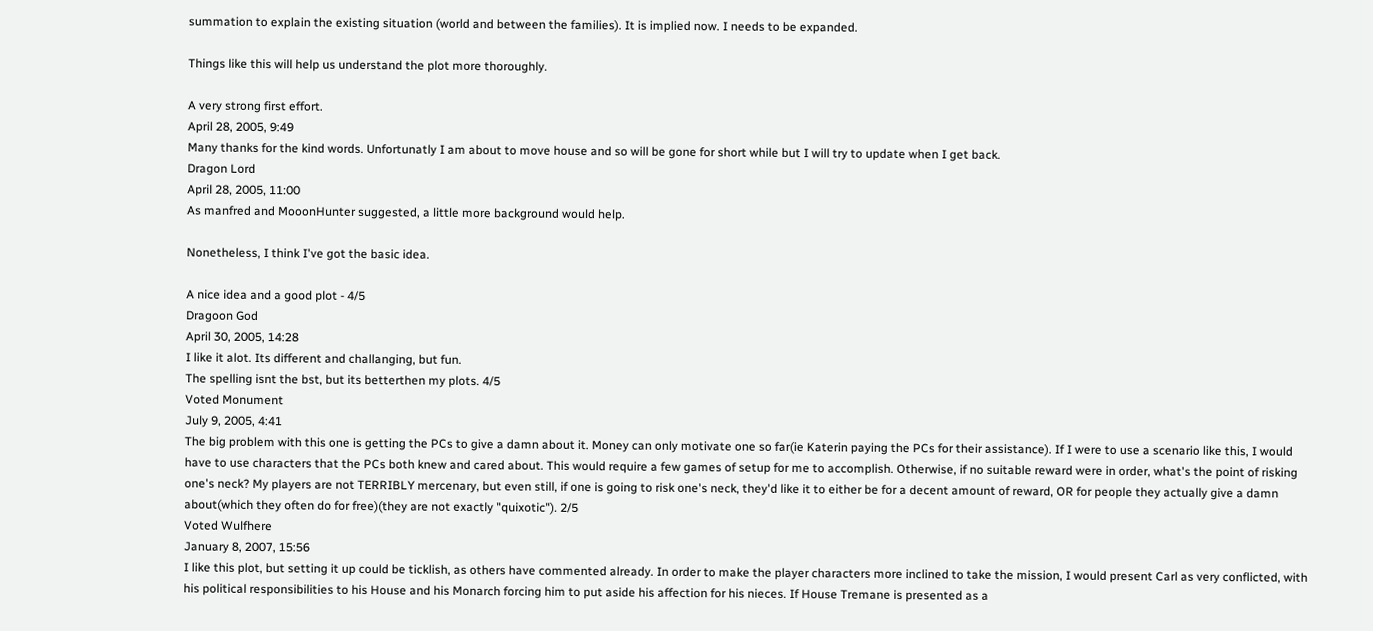summation to explain the existing situation (world and between the families). It is implied now. I needs to be expanded.

Things like this will help us understand the plot more thoroughly.

A very strong first effort.
April 28, 2005, 9:49
Many thanks for the kind words. Unfortunatly I am about to move house and so will be gone for short while but I will try to update when I get back.
Dragon Lord
April 28, 2005, 11:00
As manfred and MooonHunter suggested, a little more background would help.

Nonetheless, I think I've got the basic idea.

A nice idea and a good plot - 4/5
Dragoon God
April 30, 2005, 14:28
I like it alot. Its different and challanging, but fun.
The spelling isnt the bst, but its betterthen my plots. 4/5
Voted Monument
July 9, 2005, 4:41
The big problem with this one is getting the PCs to give a damn about it. Money can only motivate one so far(ie Katerin paying the PCs for their assistance). If I were to use a scenario like this, I would have to use characters that the PCs both knew and cared about. This would require a few games of setup for me to accomplish. Otherwise, if no suitable reward were in order, what's the point of risking one's neck? My players are not TERRIBLY mercenary, but even still, if one is going to risk one's neck, they'd like it to either be for a decent amount of reward, OR for people they actually give a damn about(which they often do for free)(they are not exactly "quixotic"). 2/5
Voted Wulfhere
January 8, 2007, 15:56
I like this plot, but setting it up could be ticklish, as others have commented already. In order to make the player characters more inclined to take the mission, I would present Carl as very conflicted, with his political responsibilities to his House and his Monarch forcing him to put aside his affection for his nieces. If House Tremane is presented as a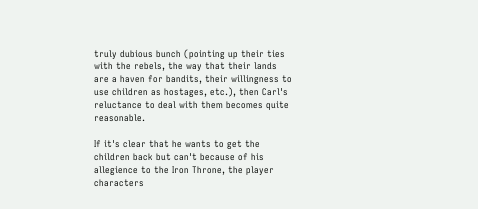truly dubious bunch (pointing up their ties with the rebels, the way that their lands are a haven for bandits, their willingness to use children as hostages, etc.), then Carl's reluctance to deal with them becomes quite reasonable.

If it's clear that he wants to get the children back but can't because of his allegience to the Iron Throne, the player characters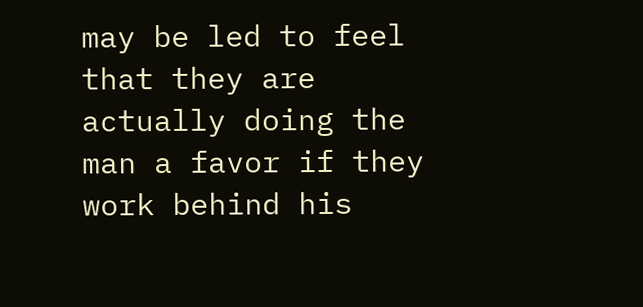may be led to feel that they are actually doing the man a favor if they work behind his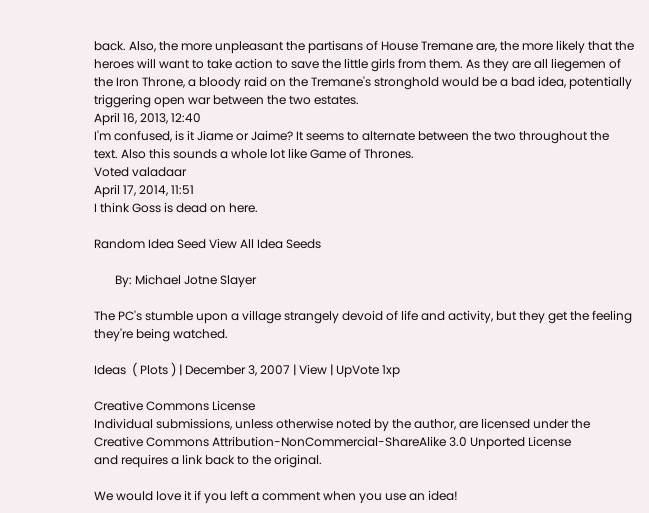back. Also, the more unpleasant the partisans of House Tremane are, the more likely that the heroes will want to take action to save the little girls from them. As they are all liegemen of the Iron Throne, a bloody raid on the Tremane's stronghold would be a bad idea, potentially triggering open war between the two estates.
April 16, 2013, 12:40
I'm confused, is it Jiame or Jaime? It seems to alternate between the two throughout the text. Also this sounds a whole lot like Game of Thrones.
Voted valadaar
April 17, 2014, 11:51
I think Goss is dead on here.

Random Idea Seed View All Idea Seeds

       By: Michael Jotne Slayer

The PC's stumble upon a village strangely devoid of life and activity, but they get the feeling they're being watched.

Ideas  ( Plots ) | December 3, 2007 | View | UpVote 1xp

Creative Commons License
Individual submissions, unless otherwise noted by the author, are licensed under the
Creative Commons Attribution-NonCommercial-ShareAlike 3.0 Unported License
and requires a link back to the original.

We would love it if you left a comment when you use an idea!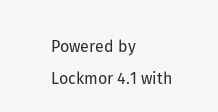Powered by Lockmor 4.1 with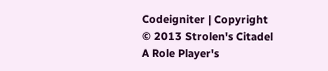Codeigniter | Copyright © 2013 Strolen's Citadel
A Role Player's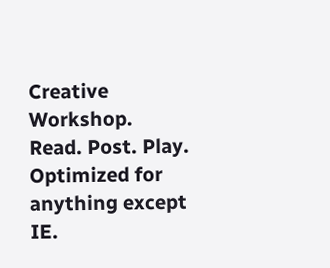Creative Workshop.
Read. Post. Play.
Optimized for anything except IE.